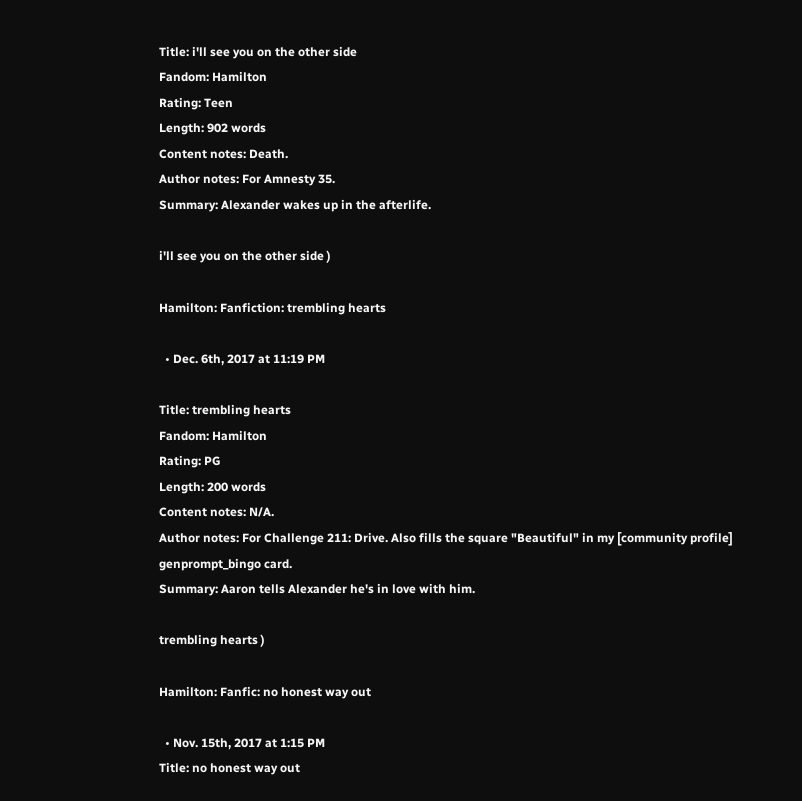Title: i'll see you on the other side
Fandom: Hamilton
Rating: Teen
Length: 902 words
Content notes: Death.
Author notes: For Amnesty 35.
Summary: Alexander wakes up in the afterlife.

i'll see you on the other side )

Hamilton: Fanfiction: trembling hearts

  • Dec. 6th, 2017 at 11:19 PM

Title: trembling hearts
Fandom: Hamilton
Rating: PG
Length: 200 words
Content notes: N/A.
Author notes: For Challenge 211: Drive. Also fills the square "Beautiful" in my [community profile] genprompt_bingo card.
Summary: Aaron tells Alexander he's in love with him.

trembling hearts )

Hamilton: Fanfic: no honest way out

  • Nov. 15th, 2017 at 1:15 PM
Title: no honest way out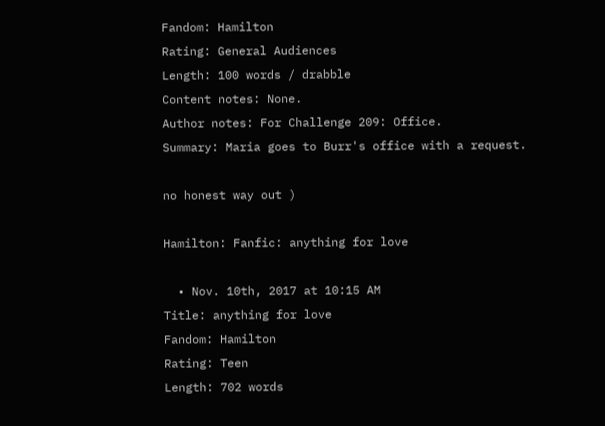Fandom: Hamilton
Rating: General Audiences
Length: 100 words / drabble
Content notes: None.
Author notes: For Challenge 209: Office.
Summary: Maria goes to Burr's office with a request.

no honest way out )

Hamilton: Fanfic: anything for love

  • Nov. 10th, 2017 at 10:15 AM
Title: anything for love
Fandom: Hamilton
Rating: Teen
Length: 702 words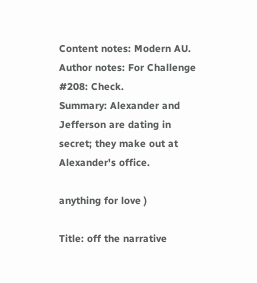Content notes: Modern AU.
Author notes: For Challenge #208: Check.
Summary: Alexander and Jefferson are dating in secret; they make out at Alexander's office.

anything for love )

Title: off the narrative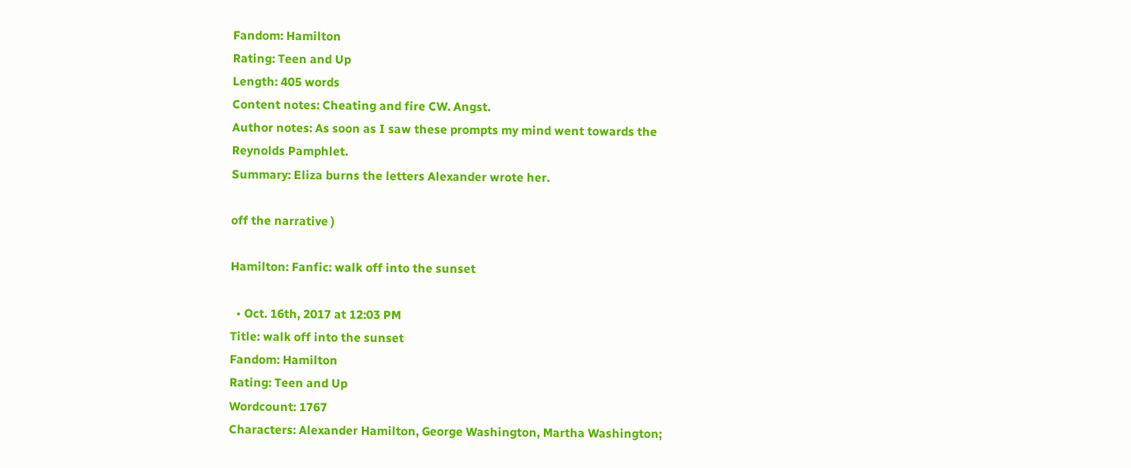Fandom: Hamilton
Rating: Teen and Up
Length: 405 words
Content notes: Cheating and fire CW. Angst.
Author notes: As soon as I saw these prompts my mind went towards the Reynolds Pamphlet.
Summary: Eliza burns the letters Alexander wrote her.

off the narrative )

Hamilton: Fanfic: walk off into the sunset

  • Oct. 16th, 2017 at 12:03 PM
Title: walk off into the sunset
Fandom: Hamilton
Rating: Teen and Up
Wordcount: 1767
Characters: Alexander Hamilton, George Washington, Martha Washington;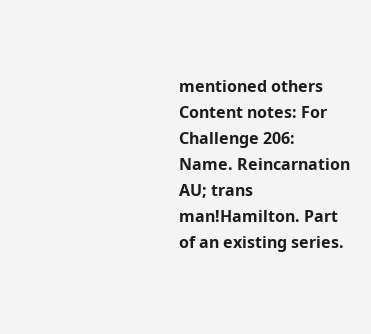mentioned others
Content notes: For Challenge 206: Name. Reincarnation AU; trans man!Hamilton. Part of an existing series.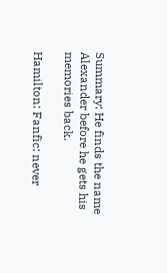Summary: He finds the name Alexander before he gets his memories back.

Hamilton: Fanfic: never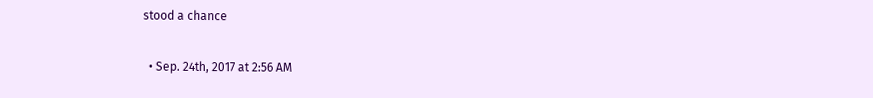stood a chance

  • Sep. 24th, 2017 at 2:56 AM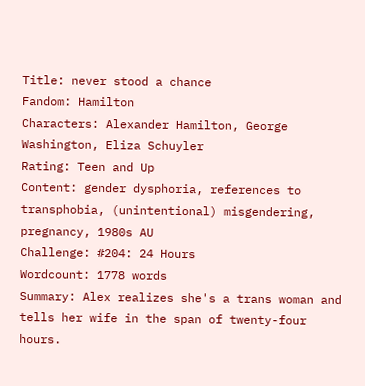Title: never stood a chance
Fandom: Hamilton
Characters: Alexander Hamilton, George Washington, Eliza Schuyler
Rating: Teen and Up
Content: gender dysphoria, references to transphobia, (unintentional) misgendering, pregnancy, 1980s AU
Challenge: #204: 24 Hours
Wordcount: 1778 words
Summary: Alex realizes she's a trans woman and tells her wife in the span of twenty-four hours.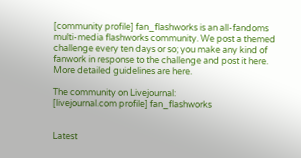[community profile] fan_flashworks is an all-fandoms multi-media flashworks community. We post a themed challenge every ten days or so; you make any kind of fanwork in response to the challenge and post it here. More detailed guidelines are here.

The community on Livejournal:
[livejournal.com profile] fan_flashworks


Latest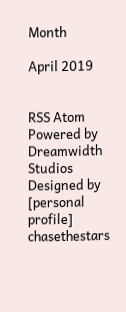Month

April 2019


RSS Atom
Powered by Dreamwidth Studios
Designed by [personal profile] chasethestars